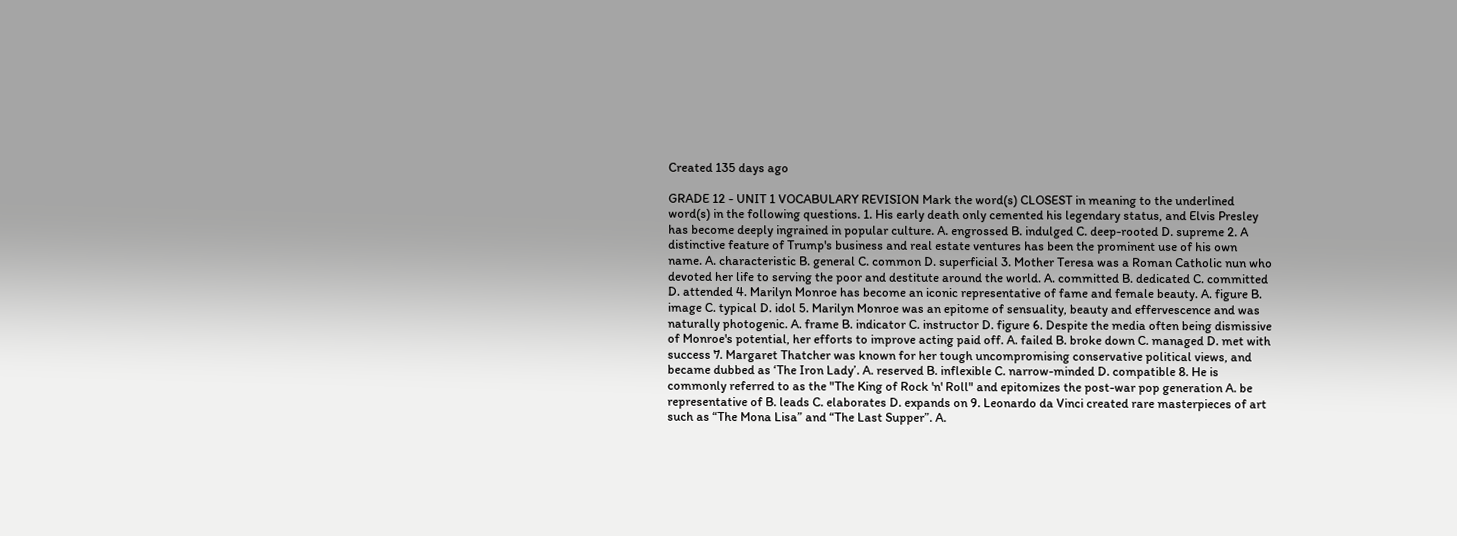Created 135 days ago

GRADE 12 - UNIT 1 VOCABULARY REVISION Mark the word(s) CLOSEST in meaning to the underlined word(s) in the following questions. 1. His early death only cemented his legendary status, and Elvis Presley has become deeply ingrained in popular culture. A. engrossed B. indulged C. deep-rooted D. supreme 2. A distinctive feature of Trump's business and real estate ventures has been the prominent use of his own name. A. characteristic B. general C. common D. superficial 3. Mother Teresa was a Roman Catholic nun who devoted her life to serving the poor and destitute around the world. A. committed B. dedicated C. committed D. attended 4. Marilyn Monroe has become an iconic representative of fame and female beauty. A. figure B. image C. typical D. idol 5. Marilyn Monroe was an epitome of sensuality, beauty and effervescence and was naturally photogenic. A. frame B. indicator C. instructor D. figure 6. Despite the media often being dismissive of Monroe's potential, her efforts to improve acting paid off. A. failed B. broke down C. managed D. met with success 7. Margaret Thatcher was known for her tough uncompromising conservative political views, and became dubbed as ‘The Iron Lady’. A. reserved B. inflexible C. narrow-minded D. compatible 8. He is commonly referred to as the "The King of Rock 'n' Roll" and epitomizes the post-war pop generation A. be representative of B. leads C. elaborates D. expands on 9. Leonardo da Vinci created rare masterpieces of art such as “The Mona Lisa” and “The Last Supper”. A.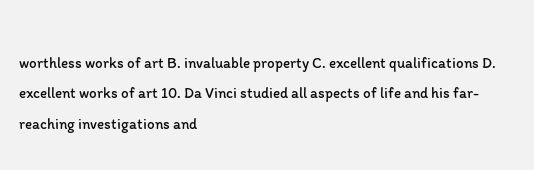worthless works of art B. invaluable property C. excellent qualifications D. excellent works of art 10. Da Vinci studied all aspects of life and his far-reaching investigations and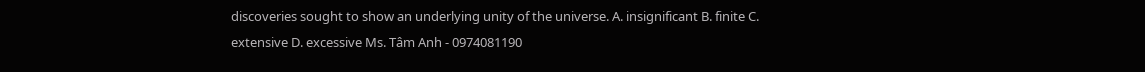discoveries sought to show an underlying unity of the universe. A. insignificant B. finite C. extensive D. excessive Ms. Tâm Anh - 0974081190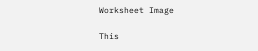Worksheet Image

This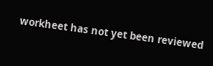workheet has not yet been reviewed